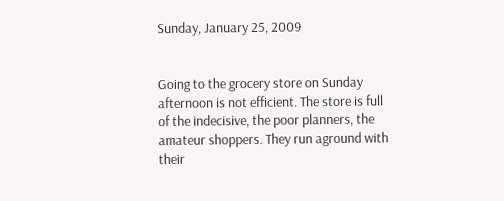Sunday, January 25, 2009


Going to the grocery store on Sunday afternoon is not efficient. The store is full of the indecisive, the poor planners, the amateur shoppers. They run aground with their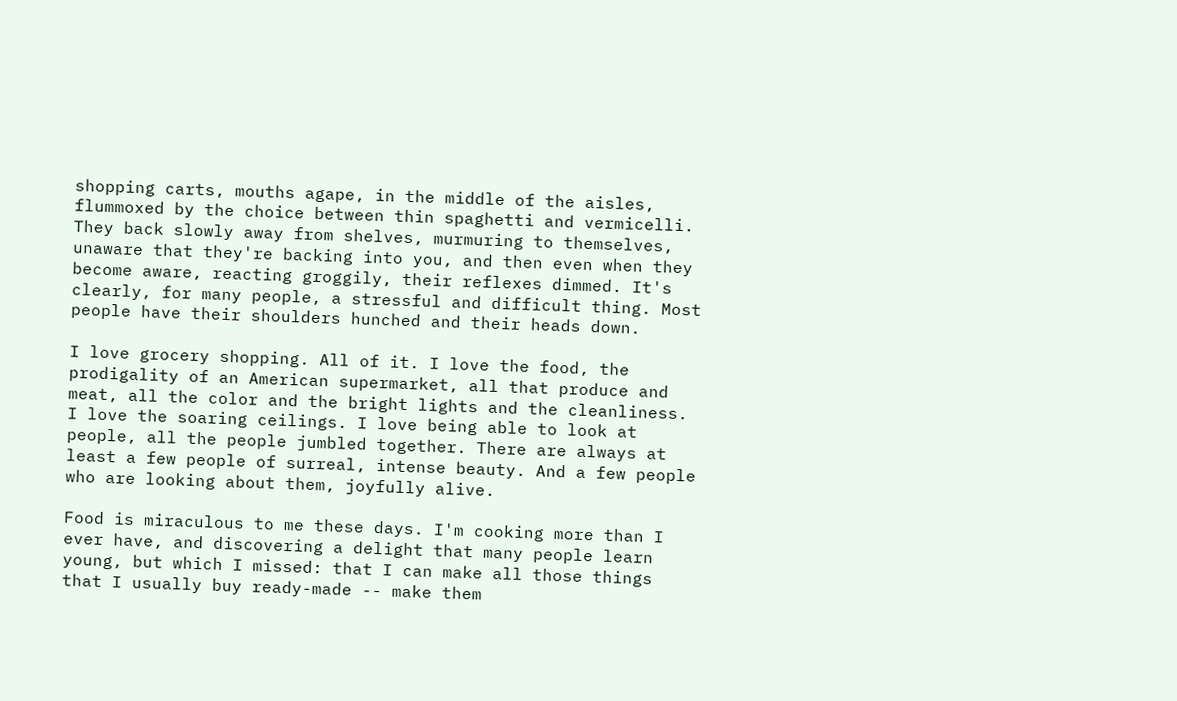shopping carts, mouths agape, in the middle of the aisles, flummoxed by the choice between thin spaghetti and vermicelli. They back slowly away from shelves, murmuring to themselves, unaware that they're backing into you, and then even when they become aware, reacting groggily, their reflexes dimmed. It's clearly, for many people, a stressful and difficult thing. Most people have their shoulders hunched and their heads down.

I love grocery shopping. All of it. I love the food, the prodigality of an American supermarket, all that produce and meat, all the color and the bright lights and the cleanliness. I love the soaring ceilings. I love being able to look at people, all the people jumbled together. There are always at least a few people of surreal, intense beauty. And a few people who are looking about them, joyfully alive.

Food is miraculous to me these days. I'm cooking more than I ever have, and discovering a delight that many people learn young, but which I missed: that I can make all those things that I usually buy ready-made -- make them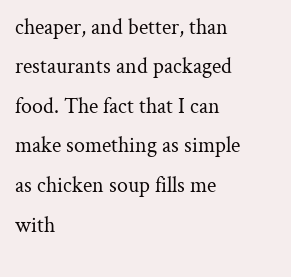cheaper, and better, than restaurants and packaged food. The fact that I can make something as simple as chicken soup fills me with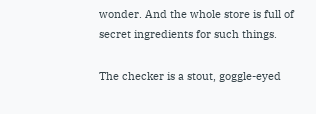wonder. And the whole store is full of secret ingredients for such things.

The checker is a stout, goggle-eyed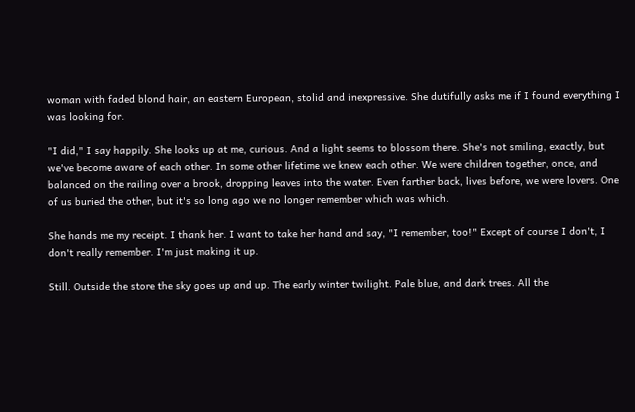woman with faded blond hair, an eastern European, stolid and inexpressive. She dutifully asks me if I found everything I was looking for.

"I did," I say happily. She looks up at me, curious. And a light seems to blossom there. She's not smiling, exactly, but we've become aware of each other. In some other lifetime we knew each other. We were children together, once, and balanced on the railing over a brook, dropping leaves into the water. Even farther back, lives before, we were lovers. One of us buried the other, but it's so long ago we no longer remember which was which.

She hands me my receipt. I thank her. I want to take her hand and say, "I remember, too!" Except of course I don't, I don't really remember. I'm just making it up.

Still. Outside the store the sky goes up and up. The early winter twilight. Pale blue, and dark trees. All the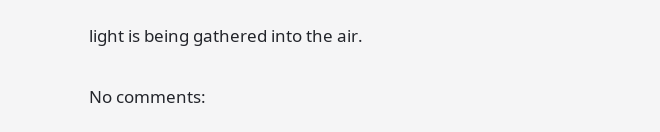light is being gathered into the air.

No comments: